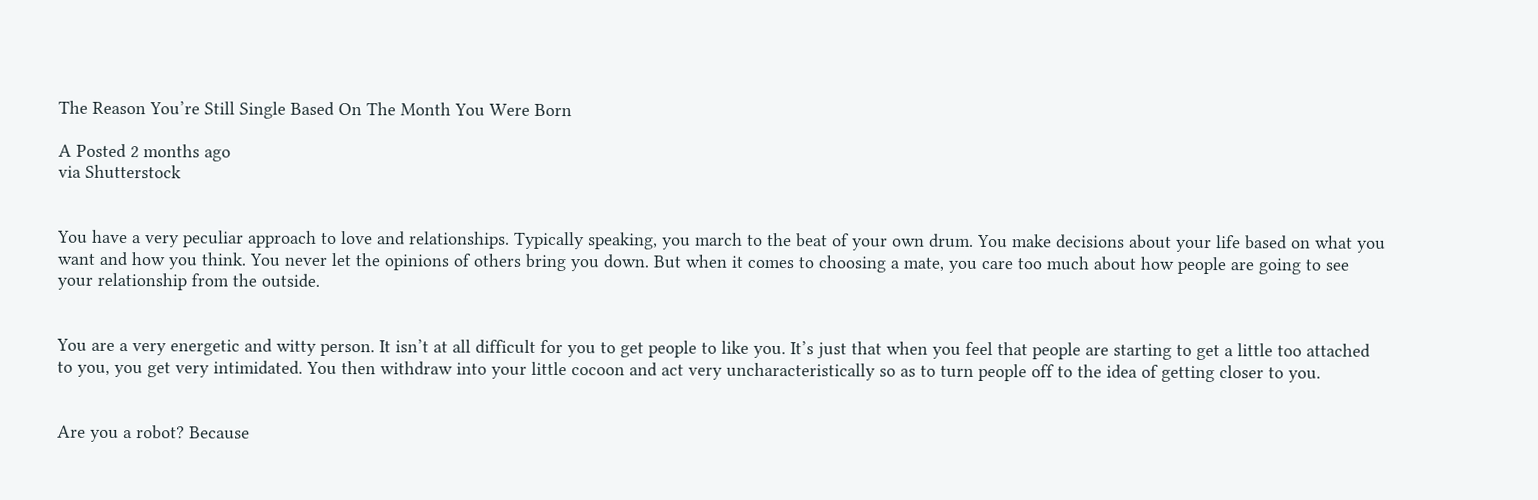The Reason You’re Still Single Based On The Month You Were Born

A Posted 2 months ago
via Shutterstock


You have a very peculiar approach to love and relationships. Typically speaking, you march to the beat of your own drum. You make decisions about your life based on what you want and how you think. You never let the opinions of others bring you down. But when it comes to choosing a mate, you care too much about how people are going to see your relationship from the outside.


You are a very energetic and witty person. It isn’t at all difficult for you to get people to like you. It’s just that when you feel that people are starting to get a little too attached to you, you get very intimidated. You then withdraw into your little cocoon and act very uncharacteristically so as to turn people off to the idea of getting closer to you.


Are you a robot? Because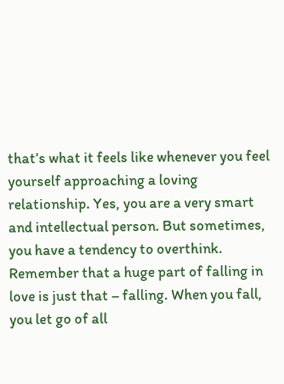that’s what it feels like whenever you feel yourself approaching a loving relationship. Yes, you are a very smart and intellectual person. But sometimes, you have a tendency to overthink. Remember that a huge part of falling in love is just that – falling. When you fall, you let go of all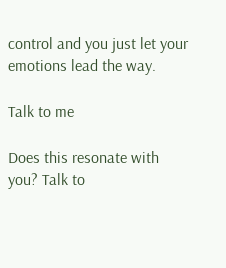control and you just let your emotions lead the way.

Talk to me

Does this resonate with you? Talk to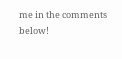me in the comments below!